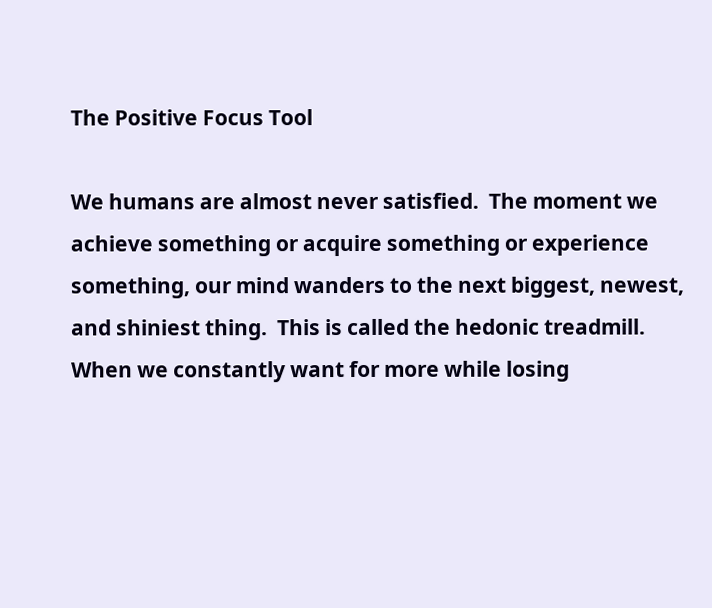The Positive Focus Tool

We humans are almost never satisfied.  The moment we achieve something or acquire something or experience something, our mind wanders to the next biggest, newest, and shiniest thing.  This is called the hedonic treadmill. When we constantly want for more while losing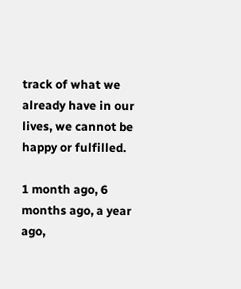track of what we already have in our lives, we cannot be happy or fulfilled.

1 month ago, 6 months ago, a year ago,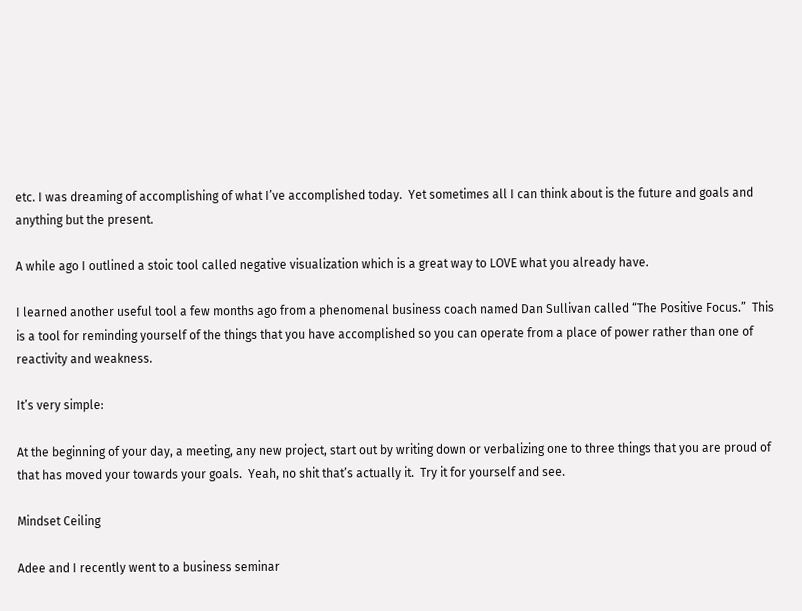etc. I was dreaming of accomplishing of what I’ve accomplished today.  Yet sometimes all I can think about is the future and goals and anything but the present.

A while ago I outlined a stoic tool called negative visualization which is a great way to LOVE what you already have.

I learned another useful tool a few months ago from a phenomenal business coach named Dan Sullivan called “The Positive Focus.”  This is a tool for reminding yourself of the things that you have accomplished so you can operate from a place of power rather than one of reactivity and weakness.

It’s very simple:

At the beginning of your day, a meeting, any new project, start out by writing down or verbalizing one to three things that you are proud of that has moved your towards your goals.  Yeah, no shit that’s actually it.  Try it for yourself and see.

Mindset Ceiling

Adee and I recently went to a business seminar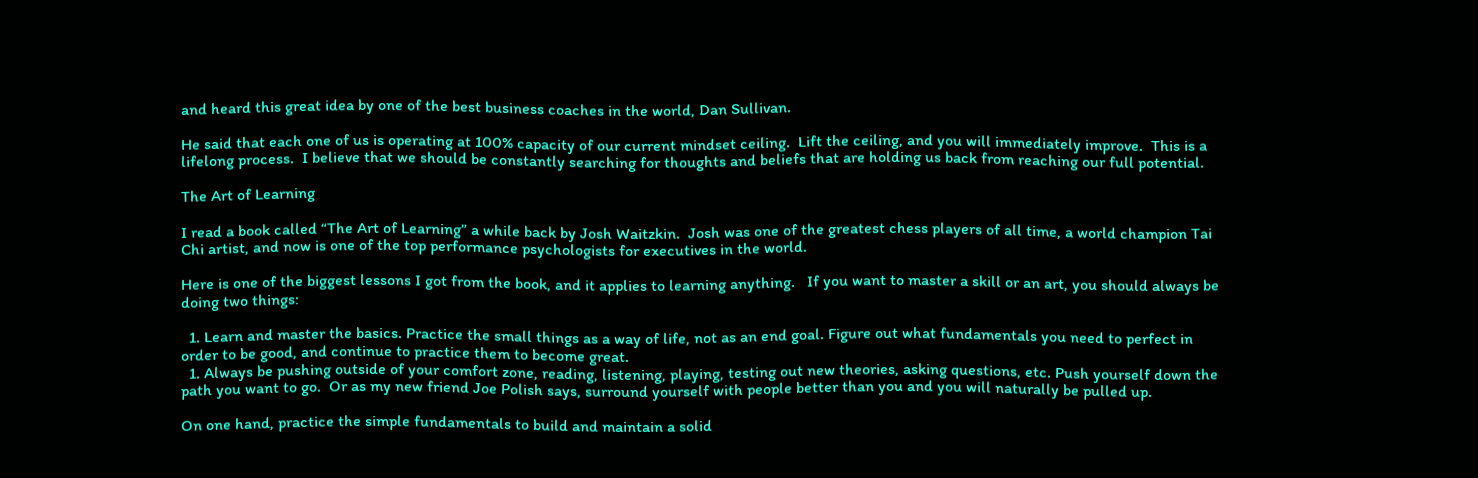and heard this great idea by one of the best business coaches in the world, Dan Sullivan.

He said that each one of us is operating at 100% capacity of our current mindset ceiling.  Lift the ceiling, and you will immediately improve.  This is a lifelong process.  I believe that we should be constantly searching for thoughts and beliefs that are holding us back from reaching our full potential.

The Art of Learning

I read a book called “The Art of Learning” a while back by Josh Waitzkin.  Josh was one of the greatest chess players of all time, a world champion Tai Chi artist, and now is one of the top performance psychologists for executives in the world.

Here is one of the biggest lessons I got from the book, and it applies to learning anything.   If you want to master a skill or an art, you should always be doing two things:

  1. Learn and master the basics. Practice the small things as a way of life, not as an end goal. Figure out what fundamentals you need to perfect in order to be good, and continue to practice them to become great.
  1. Always be pushing outside of your comfort zone, reading, listening, playing, testing out new theories, asking questions, etc. Push yourself down the path you want to go.  Or as my new friend Joe Polish says, surround yourself with people better than you and you will naturally be pulled up.

On one hand, practice the simple fundamentals to build and maintain a solid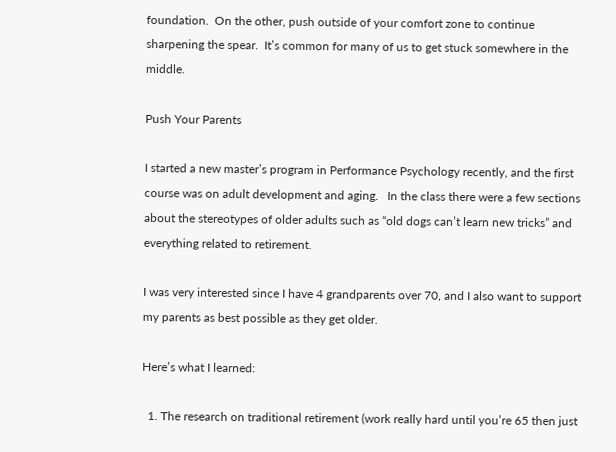foundation.  On the other, push outside of your comfort zone to continue sharpening the spear.  It’s common for many of us to get stuck somewhere in the middle.

Push Your Parents

I started a new master’s program in Performance Psychology recently, and the first course was on adult development and aging.   In the class there were a few sections about the stereotypes of older adults such as “old dogs can’t learn new tricks” and everything related to retirement.

I was very interested since I have 4 grandparents over 70, and I also want to support my parents as best possible as they get older.

Here’s what I learned:

  1. The research on traditional retirement (work really hard until you’re 65 then just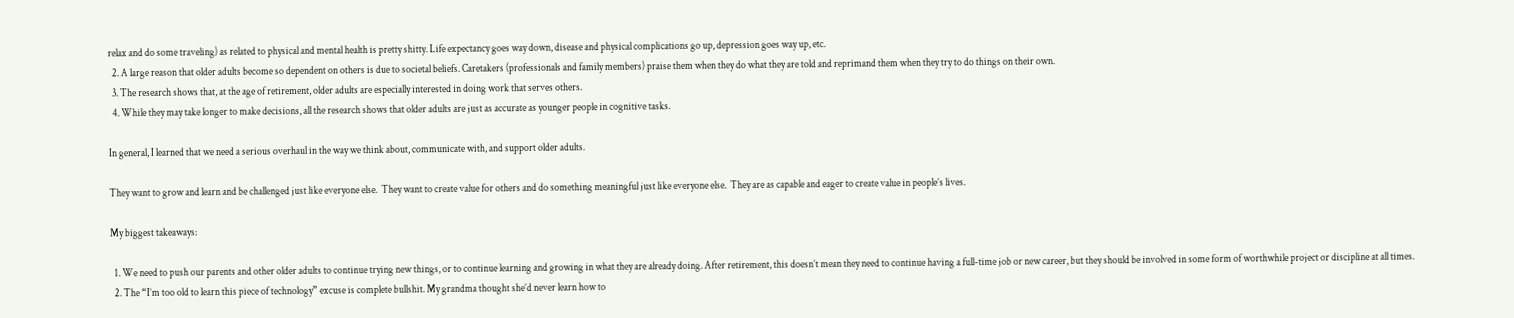relax and do some traveling) as related to physical and mental health is pretty shitty. Life expectancy goes way down, disease and physical complications go up, depression goes way up, etc.
  2. A large reason that older adults become so dependent on others is due to societal beliefs. Caretakers (professionals and family members) praise them when they do what they are told and reprimand them when they try to do things on their own.
  3. The research shows that, at the age of retirement, older adults are especially interested in doing work that serves others.
  4. While they may take longer to make decisions, all the research shows that older adults are just as accurate as younger people in cognitive tasks.

In general, I learned that we need a serious overhaul in the way we think about, communicate with, and support older adults.

They want to grow and learn and be challenged just like everyone else.  They want to create value for others and do something meaningful just like everyone else.  They are as capable and eager to create value in people’s lives.

My biggest takeaways:

  1. We need to push our parents and other older adults to continue trying new things, or to continue learning and growing in what they are already doing. After retirement, this doesn’t mean they need to continue having a full-time job or new career, but they should be involved in some form of worthwhile project or discipline at all times.
  2. The “I’m too old to learn this piece of technology” excuse is complete bullshit. My grandma thought she’d never learn how to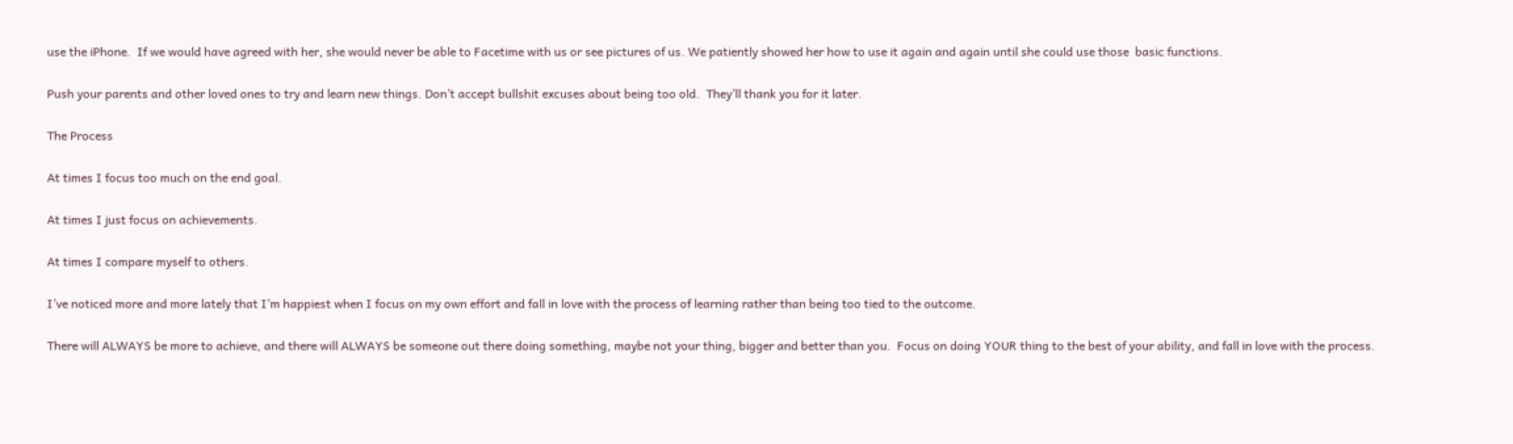use the iPhone.  If we would have agreed with her, she would never be able to Facetime with us or see pictures of us. We patiently showed her how to use it again and again until she could use those  basic functions.

Push your parents and other loved ones to try and learn new things. Don’t accept bullshit excuses about being too old.  They’ll thank you for it later.

The Process

At times I focus too much on the end goal.

At times I just focus on achievements.

At times I compare myself to others.

I’ve noticed more and more lately that I’m happiest when I focus on my own effort and fall in love with the process of learning rather than being too tied to the outcome.

There will ALWAYS be more to achieve, and there will ALWAYS be someone out there doing something, maybe not your thing, bigger and better than you.  Focus on doing YOUR thing to the best of your ability, and fall in love with the process.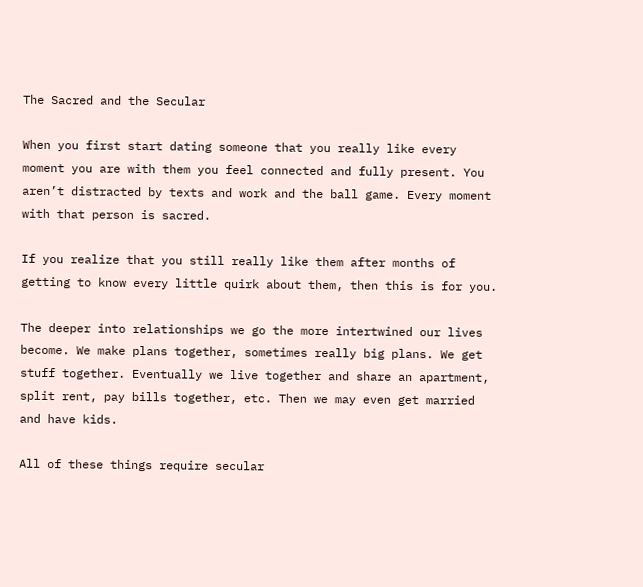The Sacred and the Secular

When you first start dating someone that you really like every moment you are with them you feel connected and fully present. You aren’t distracted by texts and work and the ball game. Every moment with that person is sacred.

If you realize that you still really like them after months of getting to know every little quirk about them, then this is for you.

The deeper into relationships we go the more intertwined our lives become. We make plans together, sometimes really big plans. We get stuff together. Eventually we live together and share an apartment, split rent, pay bills together, etc. Then we may even get married and have kids.

All of these things require secular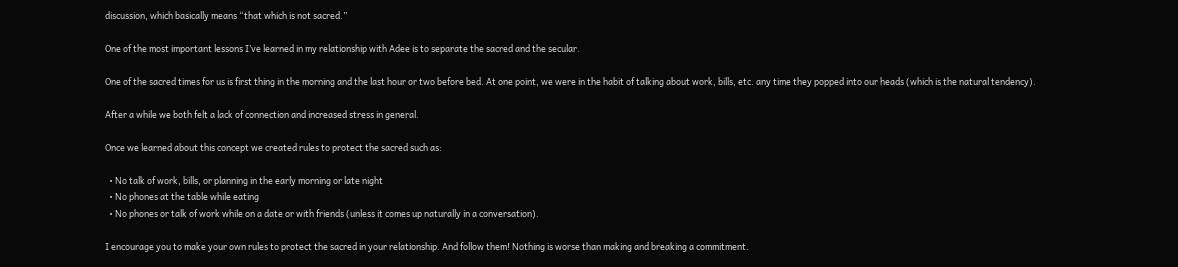discussion, which basically means “that which is not sacred.”

One of the most important lessons I’ve learned in my relationship with Adee is to separate the sacred and the secular.

One of the sacred times for us is first thing in the morning and the last hour or two before bed. At one point, we were in the habit of talking about work, bills, etc. any time they popped into our heads (which is the natural tendency).

After a while we both felt a lack of connection and increased stress in general.

Once we learned about this concept we created rules to protect the sacred such as:

  • No talk of work, bills, or planning in the early morning or late night
  • No phones at the table while eating
  • No phones or talk of work while on a date or with friends (unless it comes up naturally in a conversation).

I encourage you to make your own rules to protect the sacred in your relationship. And follow them! Nothing is worse than making and breaking a commitment.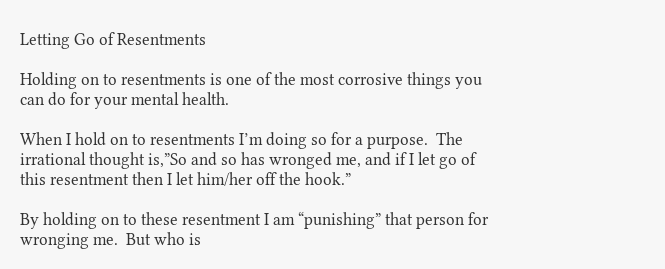Letting Go of Resentments

Holding on to resentments is one of the most corrosive things you can do for your mental health.

When I hold on to resentments I’m doing so for a purpose.  The irrational thought is,”So and so has wronged me, and if I let go of this resentment then I let him/her off the hook.”

By holding on to these resentment I am “punishing” that person for wronging me.  But who is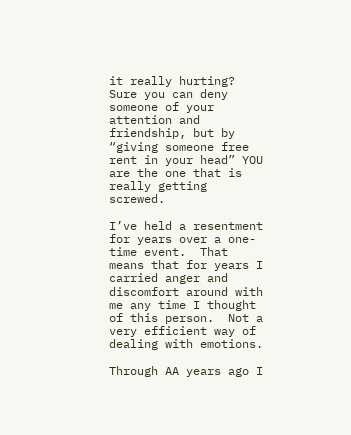it really hurting?  Sure you can deny someone of your attention and friendship, but by “giving someone free rent in your head” YOU are the one that is really getting screwed.

I’ve held a resentment for years over a one-time event.  That means that for years I carried anger and discomfort around with me any time I thought of this person.  Not a very efficient way of dealing with emotions.

Through AA years ago I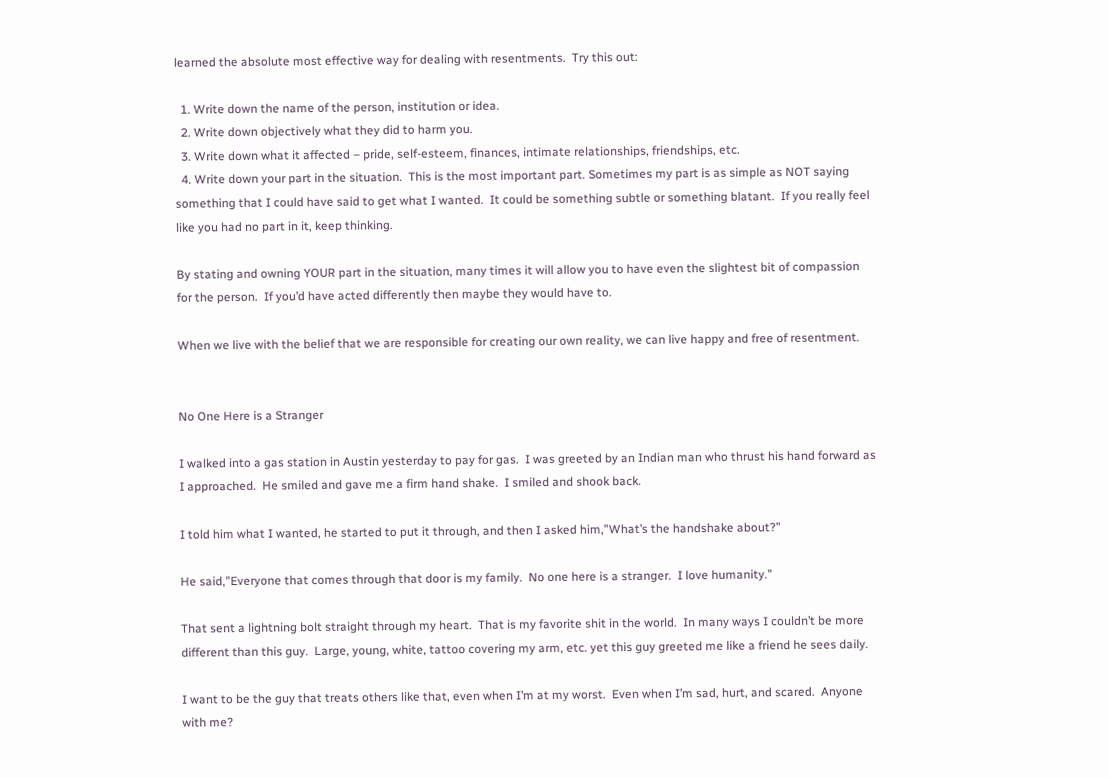learned the absolute most effective way for dealing with resentments.  Try this out:

  1. Write down the name of the person, institution or idea.
  2. Write down objectively what they did to harm you.
  3. Write down what it affected – pride, self-esteem, finances, intimate relationships, friendships, etc.
  4. Write down your part in the situation.  This is the most important part. Sometimes my part is as simple as NOT saying something that I could have said to get what I wanted.  It could be something subtle or something blatant.  If you really feel like you had no part in it, keep thinking.

By stating and owning YOUR part in the situation, many times it will allow you to have even the slightest bit of compassion for the person.  If you’d have acted differently then maybe they would have to.

When we live with the belief that we are responsible for creating our own reality, we can live happy and free of resentment.


No One Here is a Stranger

I walked into a gas station in Austin yesterday to pay for gas.  I was greeted by an Indian man who thrust his hand forward as I approached.  He smiled and gave me a firm hand shake.  I smiled and shook back.

I told him what I wanted, he started to put it through, and then I asked him,”What’s the handshake about?”

He said,”Everyone that comes through that door is my family.  No one here is a stranger.  I love humanity.”

That sent a lightning bolt straight through my heart.  That is my favorite shit in the world.  In many ways I couldn’t be more different than this guy.  Large, young, white, tattoo covering my arm, etc. yet this guy greeted me like a friend he sees daily.

I want to be the guy that treats others like that, even when I’m at my worst.  Even when I’m sad, hurt, and scared.  Anyone with me?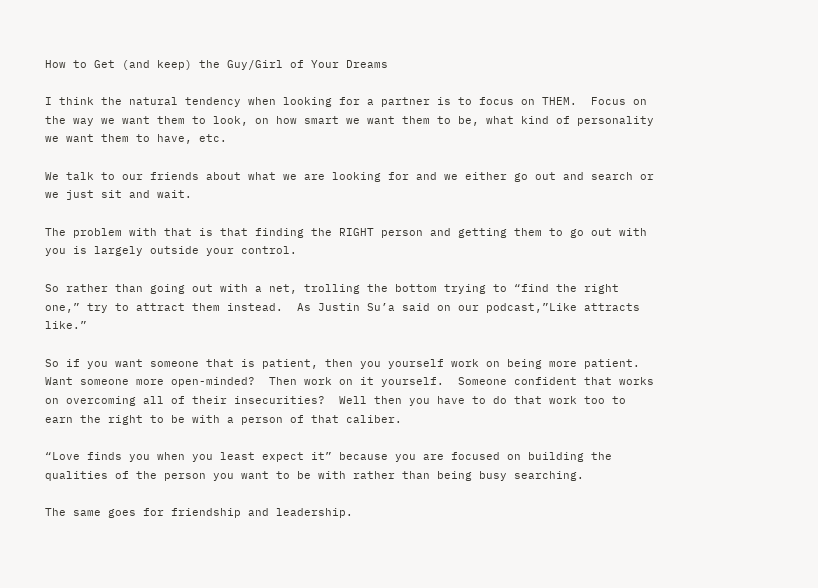How to Get (and keep) the Guy/Girl of Your Dreams

I think the natural tendency when looking for a partner is to focus on THEM.  Focus on the way we want them to look, on how smart we want them to be, what kind of personality we want them to have, etc.

We talk to our friends about what we are looking for and we either go out and search or we just sit and wait.

The problem with that is that finding the RIGHT person and getting them to go out with you is largely outside your control.

So rather than going out with a net, trolling the bottom trying to “find the right one,” try to attract them instead.  As Justin Su’a said on our podcast,”Like attracts like.”

So if you want someone that is patient, then you yourself work on being more patient.  Want someone more open-minded?  Then work on it yourself.  Someone confident that works on overcoming all of their insecurities?  Well then you have to do that work too to earn the right to be with a person of that caliber.

“Love finds you when you least expect it” because you are focused on building the qualities of the person you want to be with rather than being busy searching.

The same goes for friendship and leadership.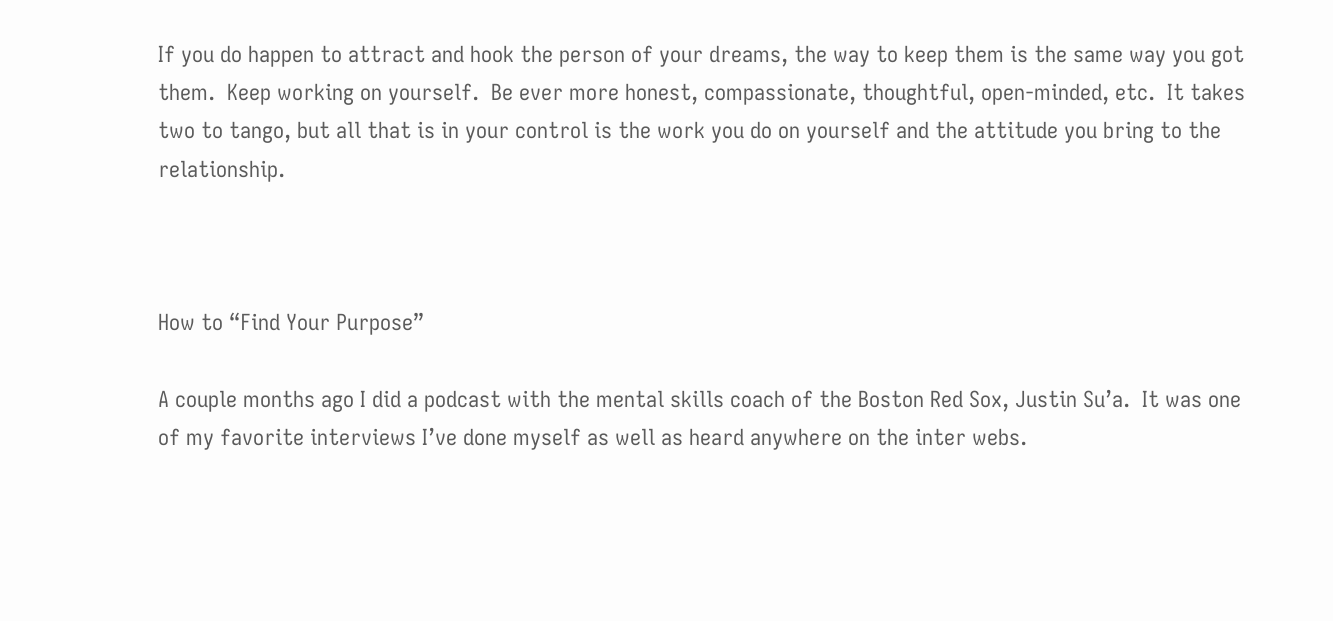If you do happen to attract and hook the person of your dreams, the way to keep them is the same way you got them.  Keep working on yourself.  Be ever more honest, compassionate, thoughtful, open-minded, etc.  It takes two to tango, but all that is in your control is the work you do on yourself and the attitude you bring to the relationship.



How to “Find Your Purpose”

A couple months ago I did a podcast with the mental skills coach of the Boston Red Sox, Justin Su’a.  It was one of my favorite interviews I’ve done myself as well as heard anywhere on the inter webs.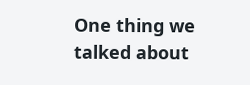One thing we talked about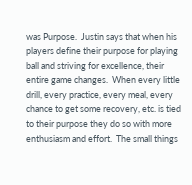was Purpose.  Justin says that when his players define their purpose for playing ball and striving for excellence, their entire game changes.  When every little drill, every practice, every meal, every chance to get some recovery, etc. is tied to their purpose they do so with more enthusiasm and effort.  The small things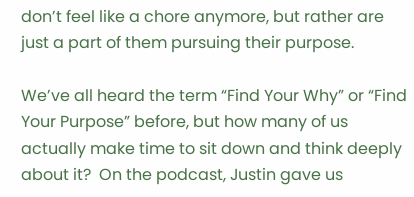don’t feel like a chore anymore, but rather are just a part of them pursuing their purpose.

We’ve all heard the term “Find Your Why” or “Find Your Purpose” before, but how many of us actually make time to sit down and think deeply about it?  On the podcast, Justin gave us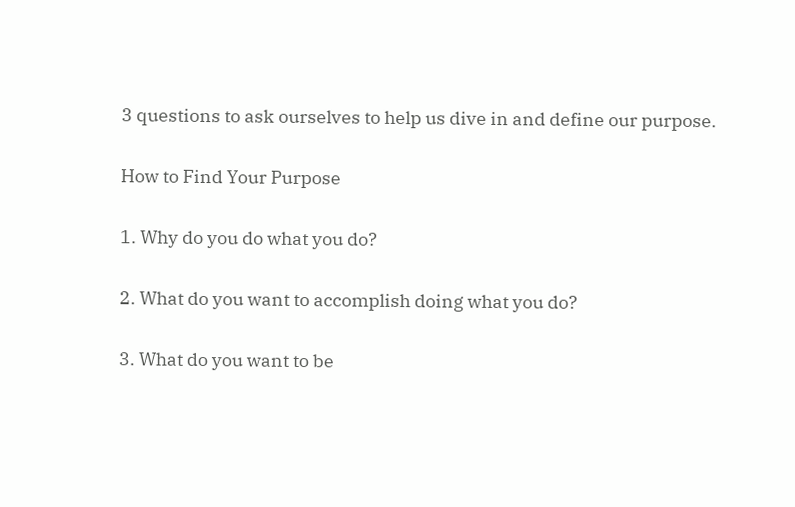3 questions to ask ourselves to help us dive in and define our purpose.

How to Find Your Purpose

1. Why do you do what you do?

2. What do you want to accomplish doing what you do?

3. What do you want to be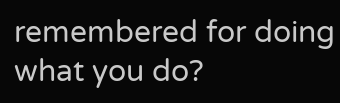remembered for doing what you do?